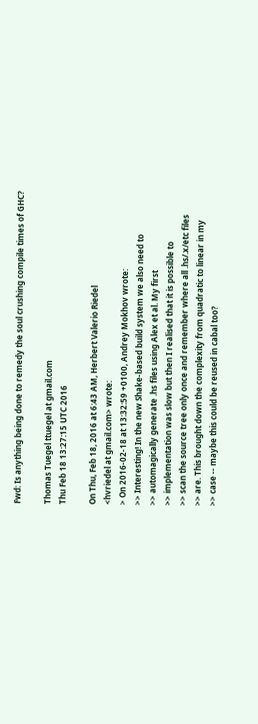Fwd: Is anything being done to remedy the soul crushing compile times of GHC?

Thomas Tuegel ttuegel at gmail.com
Thu Feb 18 13:27:15 UTC 2016

On Thu, Feb 18, 2016 at 6:43 AM, Herbert Valerio Riedel
<hvriedel at gmail.com> wrote:
> On 2016-02-18 at 13:32:59 +0100, Andrey Mokhov wrote:
>> Interesting! In the new Shake-based build system we also need to
>> automagically generate .hs files using Alex et al. My first
>> implementation was slow but then I realised that it is possible to
>> scan the source tree only once and remember where all .hs/.x/etc files
>> are. This brought down the complexity from quadratic to linear in my
>> case -- maybe this could be reused in cabal too?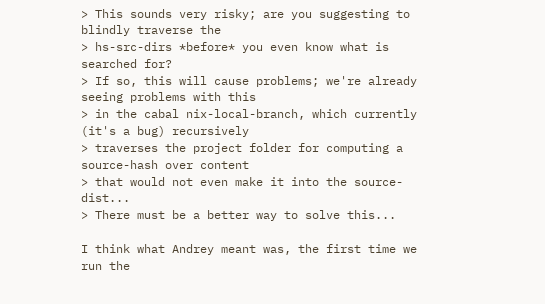> This sounds very risky; are you suggesting to blindly traverse the
> hs-src-dirs *before* you even know what is searched for?
> If so, this will cause problems; we're already seeing problems with this
> in the cabal nix-local-branch, which currently (it's a bug) recursively
> traverses the project folder for computing a source-hash over content
> that would not even make it into the source-dist...
> There must be a better way to solve this...

I think what Andrey meant was, the first time we run the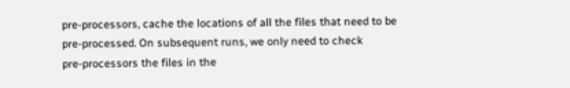pre-processors, cache the locations of all the files that need to be
pre-processed. On subsequent runs, we only need to check
pre-processors the files in the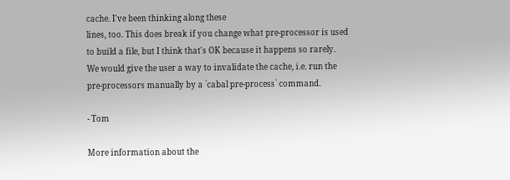cache. I've been thinking along these
lines, too. This does break if you change what pre-processor is used
to build a file, but I think that's OK because it happens so rarely.
We would give the user a way to invalidate the cache, i.e. run the
pre-processors manually by a `cabal pre-process` command.

- Tom

More information about the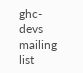ghc-devs mailing list